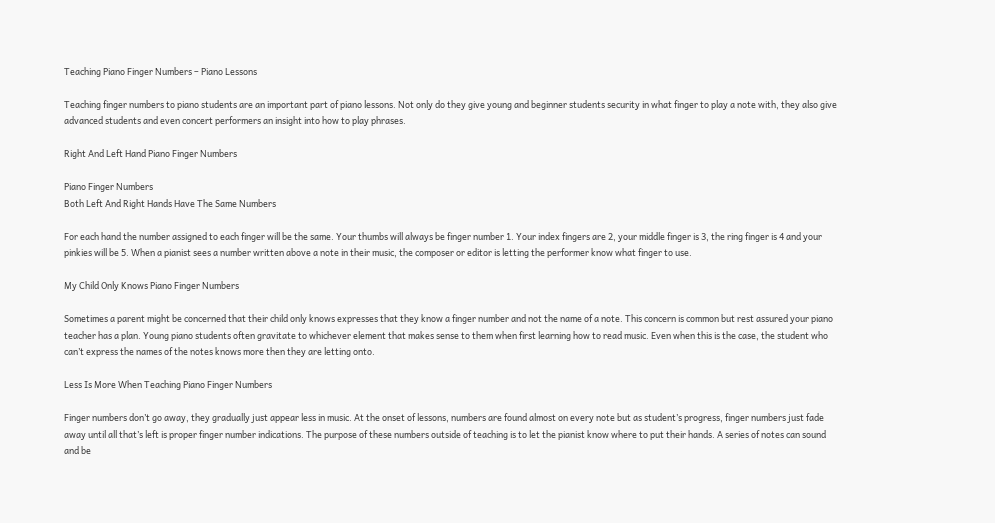Teaching Piano Finger Numbers – Piano Lessons

Teaching finger numbers to piano students are an important part of piano lessons. Not only do they give young and beginner students security in what finger to play a note with, they also give advanced students and even concert performers an insight into how to play phrases.

Right And Left Hand Piano Finger Numbers

Piano Finger Numbers
Both Left And Right Hands Have The Same Numbers

For each hand the number assigned to each finger will be the same. Your thumbs will always be finger number 1. Your index fingers are 2, your middle finger is 3, the ring finger is 4 and your pinkies will be 5. When a pianist sees a number written above a note in their music, the composer or editor is letting the performer know what finger to use.

My Child Only Knows Piano Finger Numbers

Sometimes a parent might be concerned that their child only knows expresses that they know a finger number and not the name of a note. This concern is common but rest assured your piano teacher has a plan. Young piano students often gravitate to whichever element that makes sense to them when first learning how to read music. Even when this is the case, the student who can’t express the names of the notes knows more then they are letting onto.

Less Is More When Teaching Piano Finger Numbers

Finger numbers don’t go away, they gradually just appear less in music. At the onset of lessons, numbers are found almost on every note but as student’s progress, finger numbers just fade away until all that’s left is proper finger number indications. The purpose of these numbers outside of teaching is to let the pianist know where to put their hands. A series of notes can sound and be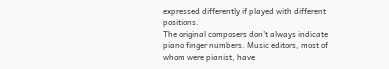expressed differently if played with different positions.
The original composers don’t always indicate piano finger numbers. Music editors, most of whom were pianist, have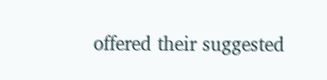offered their suggested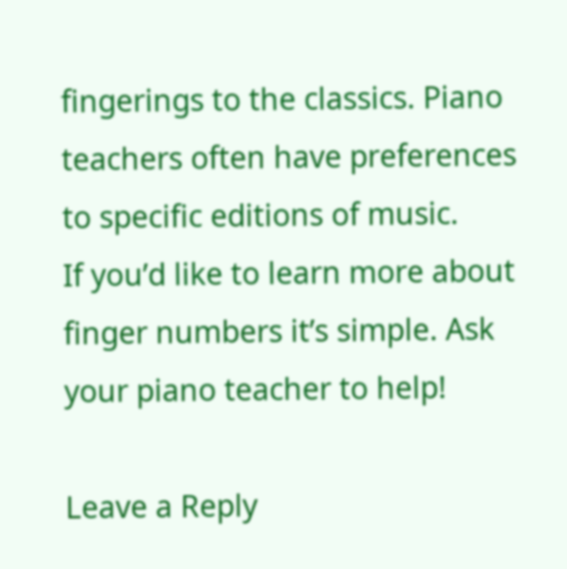fingerings to the classics. Piano teachers often have preferences to specific editions of music.
If you’d like to learn more about finger numbers it’s simple. Ask your piano teacher to help!

Leave a Reply